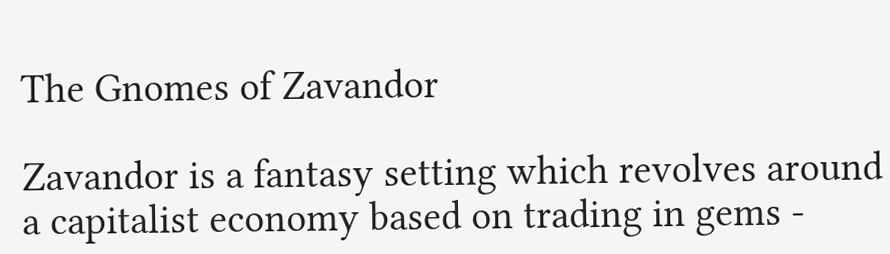The Gnomes of Zavandor

Zavandor is a fantasy setting which revolves around a capitalist economy based on trading in gems -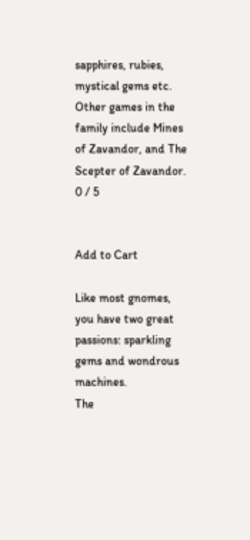sapphires, rubies, mystical gems etc. Other games in the family include Mines of Zavandor, and The Scepter of Zavandor.
0 / 5


Add to Cart

Like most gnomes, you have two great passions: sparkling gems and wondrous machines.
The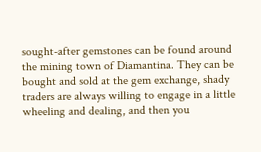sought-after gemstones can be found around the mining town of Diamantina. They can be bought and sold at the gem exchange, shady traders are always willing to engage in a little wheeling and dealing, and then you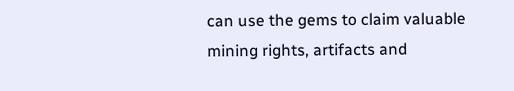can use the gems to claim valuable mining rights, artifacts and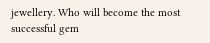jewellery. Who will become the most successful gem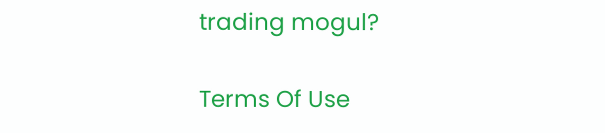trading mogul?

Terms Of Use